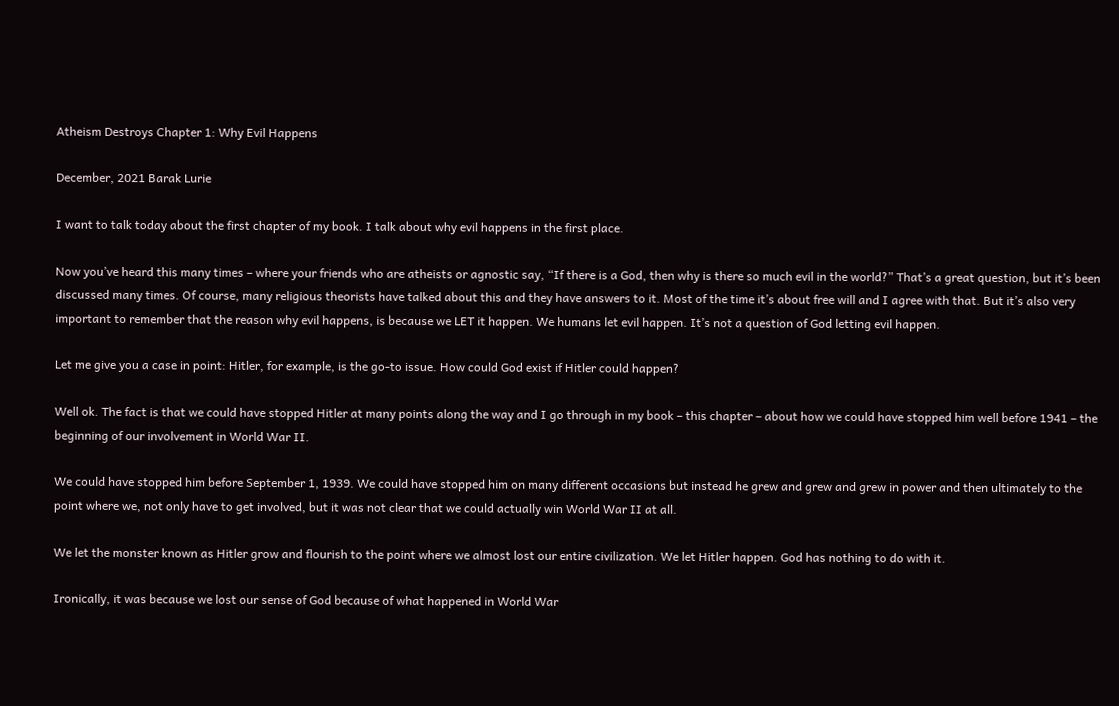Atheism Destroys Chapter 1: Why Evil Happens

December, 2021 Barak Lurie

I want to talk today about the first chapter of my book. I talk about why evil happens in the first place.

Now you’ve heard this many times – where your friends who are atheists or agnostic say, “If there is a God, then why is there so much evil in the world?” That’s a great question, but it’s been discussed many times. Of course, many religious theorists have talked about this and they have answers to it. Most of the time it’s about free will and I agree with that. But it’s also very important to remember that the reason why evil happens, is because we LET it happen. We humans let evil happen. It’s not a question of God letting evil happen.

Let me give you a case in point: Hitler, for example, is the go-to issue. How could God exist if Hitler could happen?

Well ok. The fact is that we could have stopped Hitler at many points along the way and I go through in my book – this chapter – about how we could have stopped him well before 1941 – the beginning of our involvement in World War II.

We could have stopped him before September 1, 1939. We could have stopped him on many different occasions but instead he grew and grew and grew in power and then ultimately to the point where we, not only have to get involved, but it was not clear that we could actually win World War II at all.

We let the monster known as Hitler grow and flourish to the point where we almost lost our entire civilization. We let Hitler happen. God has nothing to do with it.

Ironically, it was because we lost our sense of God because of what happened in World War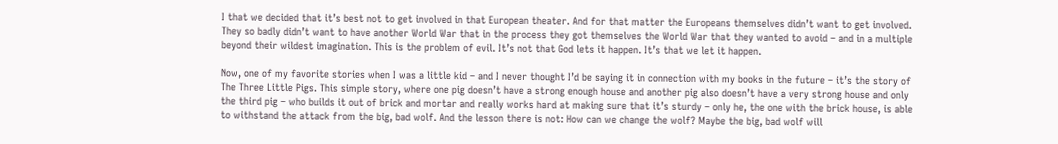I that we decided that it’s best not to get involved in that European theater. And for that matter the Europeans themselves didn’t want to get involved. They so badly didn’t want to have another World War that in the process they got themselves the World War that they wanted to avoid – and in a multiple beyond their wildest imagination. This is the problem of evil. It’s not that God lets it happen. It’s that we let it happen.

Now, one of my favorite stories when I was a little kid – and I never thought I’d be saying it in connection with my books in the future – it’s the story of The Three Little Pigs. This simple story, where one pig doesn’t have a strong enough house and another pig also doesn’t have a very strong house and only the third pig – who builds it out of brick and mortar and really works hard at making sure that it’s sturdy – only he, the one with the brick house, is able to withstand the attack from the big, bad wolf. And the lesson there is not: How can we change the wolf? Maybe the big, bad wolf will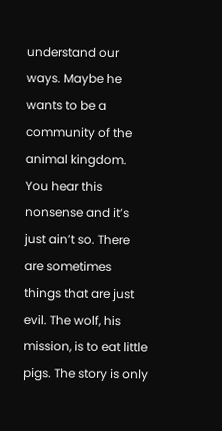understand our ways. Maybe he wants to be a community of the animal kingdom. You hear this nonsense and it’s just ain’t so. There are sometimes things that are just evil. The wolf, his mission, is to eat little pigs. The story is only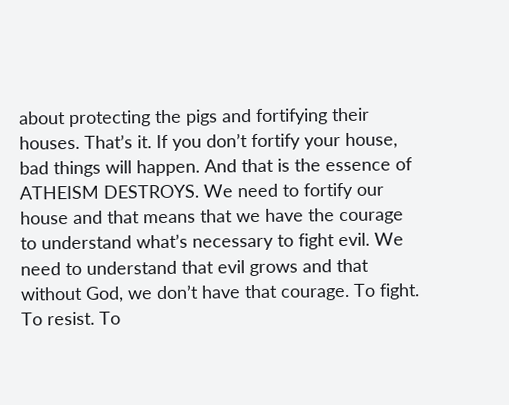about protecting the pigs and fortifying their houses. That’s it. If you don’t fortify your house, bad things will happen. And that is the essence of ATHEISM DESTROYS. We need to fortify our house and that means that we have the courage to understand what’s necessary to fight evil. We need to understand that evil grows and that without God, we don’t have that courage. To fight. To resist. To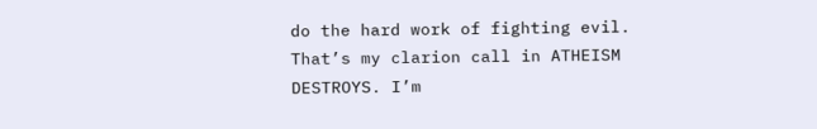do the hard work of fighting evil. That’s my clarion call in ATHEISM DESTROYS. I’m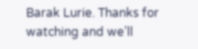Barak Lurie. Thanks for watching and we’ll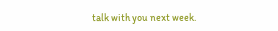talk with you next week.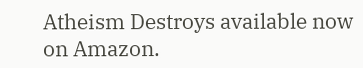Atheism Destroys available now on Amazon.